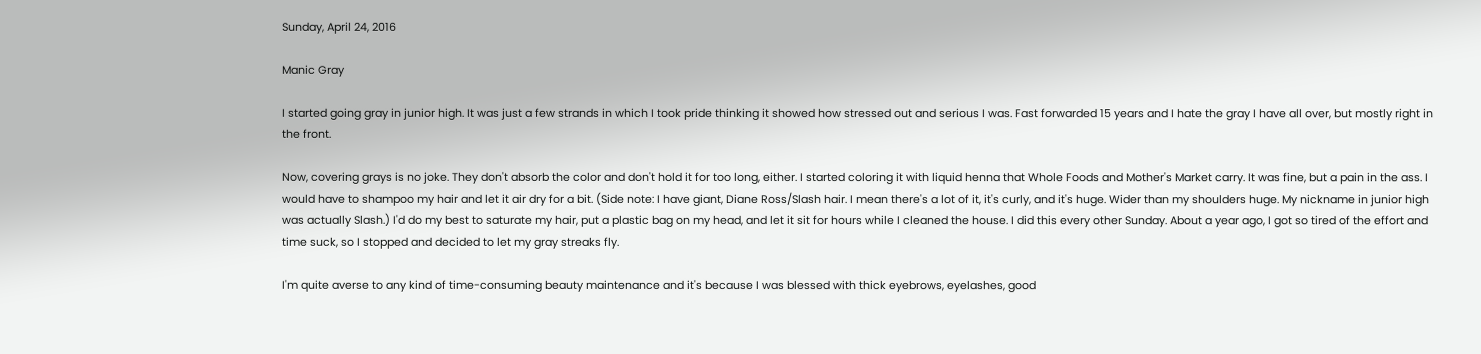Sunday, April 24, 2016

Manic Gray

I started going gray in junior high. It was just a few strands in which I took pride thinking it showed how stressed out and serious I was. Fast forwarded 15 years and I hate the gray I have all over, but mostly right in the front.

Now, covering grays is no joke. They don't absorb the color and don't hold it for too long, either. I started coloring it with liquid henna that Whole Foods and Mother's Market carry. It was fine, but a pain in the ass. I would have to shampoo my hair and let it air dry for a bit. (Side note: I have giant, Diane Ross/Slash hair. I mean there's a lot of it, it's curly, and it's huge. Wider than my shoulders huge. My nickname in junior high was actually Slash.) I'd do my best to saturate my hair, put a plastic bag on my head, and let it sit for hours while I cleaned the house. I did this every other Sunday. About a year ago, I got so tired of the effort and time suck, so I stopped and decided to let my gray streaks fly.

I'm quite averse to any kind of time-consuming beauty maintenance and it's because I was blessed with thick eyebrows, eyelashes, good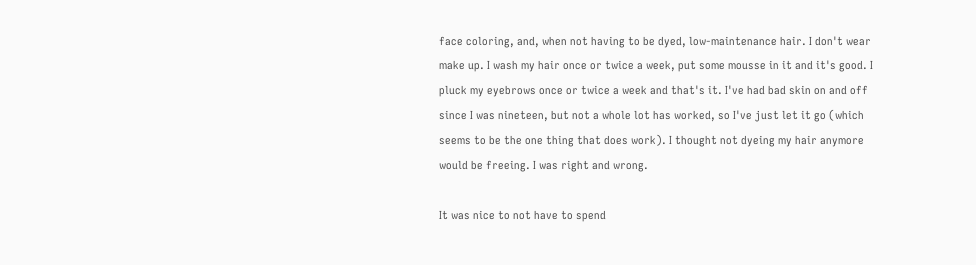face coloring, and, when not having to be dyed, low-maintenance hair. I don't wear make up. I wash my hair once or twice a week, put some mousse in it and it's good. I pluck my eyebrows once or twice a week and that's it. I've had bad skin on and off since I was nineteen, but not a whole lot has worked, so I've just let it go (which seems to be the one thing that does work). I thought not dyeing my hair anymore would be freeing. I was right and wrong.

It was nice to not have to spend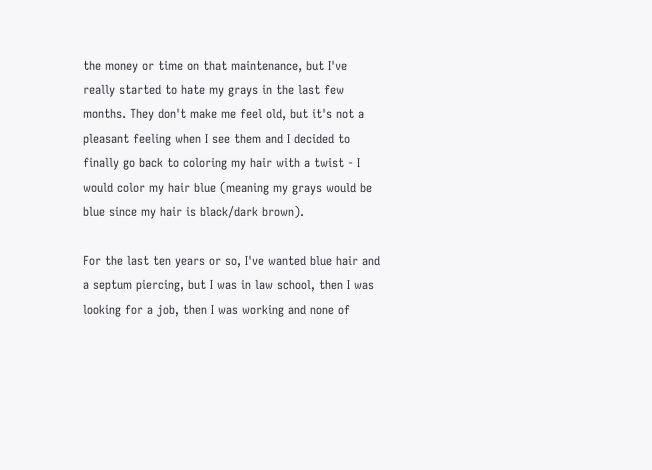the money or time on that maintenance, but I've really started to hate my grays in the last few months. They don't make me feel old, but it's not a pleasant feeling when I see them and I decided to finally go back to coloring my hair with a twist - I would color my hair blue (meaning my grays would be blue since my hair is black/dark brown).

For the last ten years or so, I've wanted blue hair and a septum piercing, but I was in law school, then I was looking for a job, then I was working and none of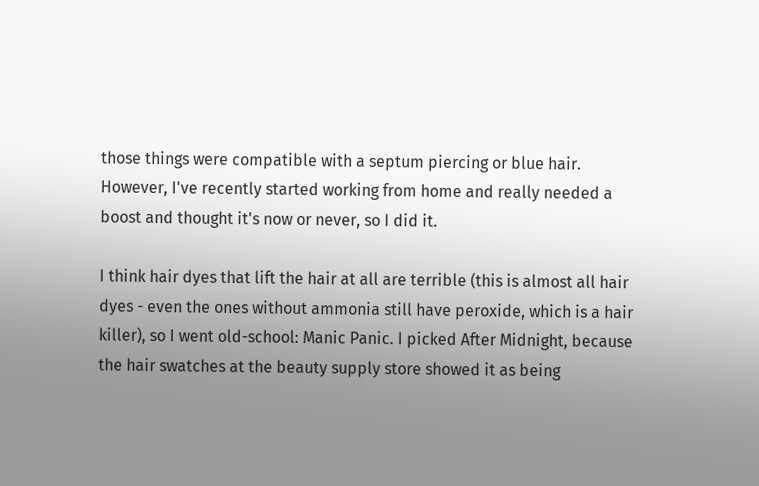those things were compatible with a septum piercing or blue hair. However, I've recently started working from home and really needed a boost and thought it's now or never, so I did it.

I think hair dyes that lift the hair at all are terrible (this is almost all hair dyes - even the ones without ammonia still have peroxide, which is a hair killer), so I went old-school: Manic Panic. I picked After Midnight, because the hair swatches at the beauty supply store showed it as being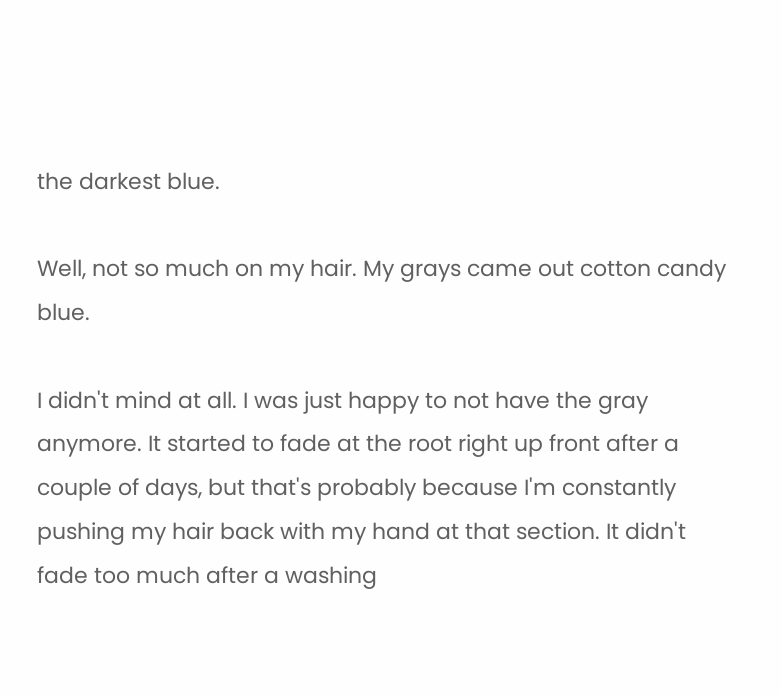the darkest blue.

Well, not so much on my hair. My grays came out cotton candy blue.

I didn't mind at all. I was just happy to not have the gray anymore. It started to fade at the root right up front after a couple of days, but that's probably because I'm constantly pushing my hair back with my hand at that section. It didn't fade too much after a washing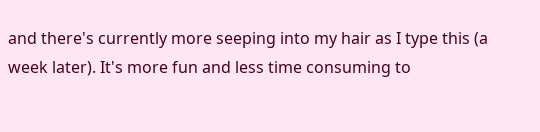and there's currently more seeping into my hair as I type this (a week later). It's more fun and less time consuming to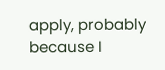apply, probably because I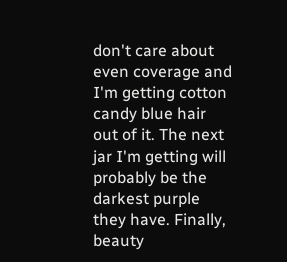don't care about even coverage and I'm getting cotton candy blue hair out of it. The next jar I'm getting will probably be the darkest purple they have. Finally, beauty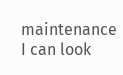maintenance I can look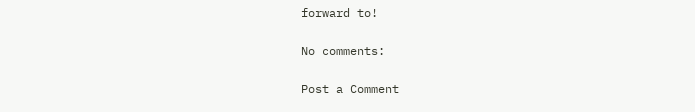forward to!

No comments:

Post a Comment